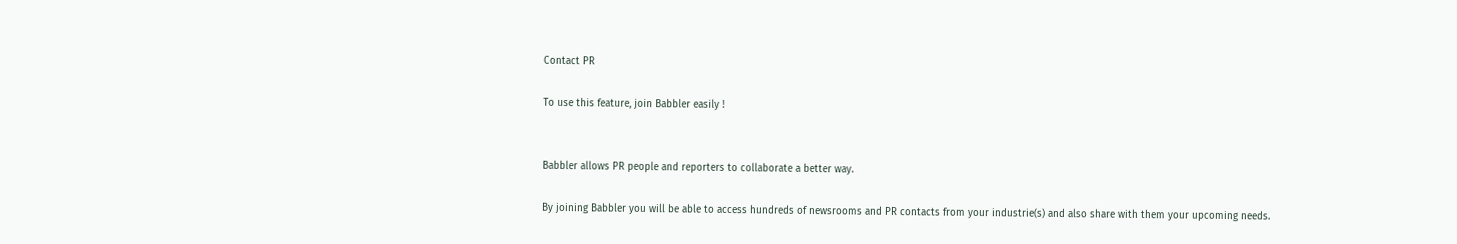Contact PR

To use this feature, join Babbler easily !


Babbler allows PR people and reporters to collaborate a better way.

By joining Babbler you will be able to access hundreds of newsrooms and PR contacts from your industrie(s) and also share with them your upcoming needs.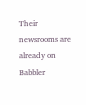Their newsrooms are already on Babbler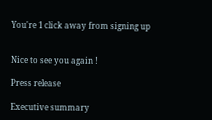You're 1 click away from signing up


Nice to see you again !

Press release

Executive summary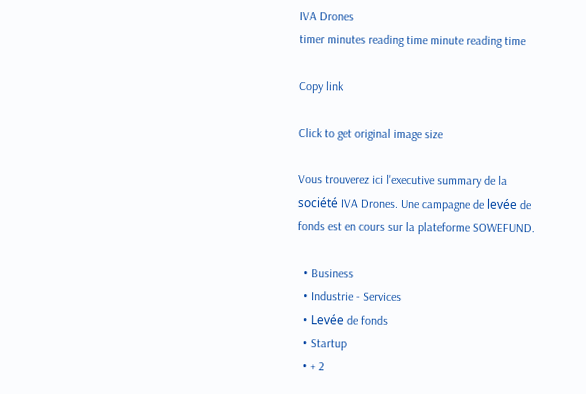IVA Drones
timer minutes reading time minute reading time

Copy link

Click to get original image size

Vous trouverez ici l'executive summary de la société IVA Drones. Une campagne de levée de fonds est en cours sur la plateforme SOWEFUND.

  • Business
  • Industrie - Services
  • Levée de fonds
  • Startup
  • + 2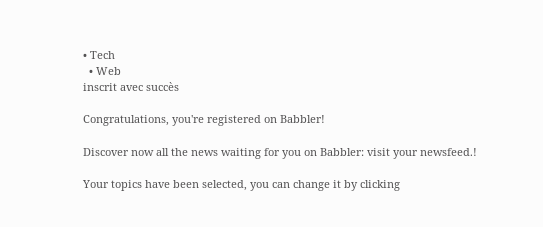• Tech
  • Web
inscrit avec succès

Congratulations, you're registered on Babbler!

Discover now all the news waiting for you on Babbler: visit your newsfeed.!

Your topics have been selected, you can change it by clicking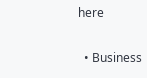here

  • Business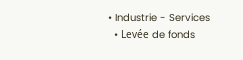• Industrie - Services
  • Levée de fonds